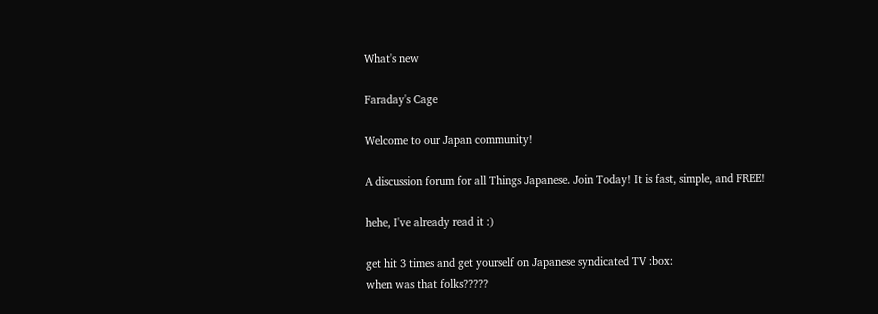What's new

Faraday's Cage

Welcome to our Japan community!

A discussion forum for all Things Japanese. Join Today! It is fast, simple, and FREE!

hehe, I've already read it :)

get hit 3 times and get yourself on Japanese syndicated TV :box:
when was that folks?????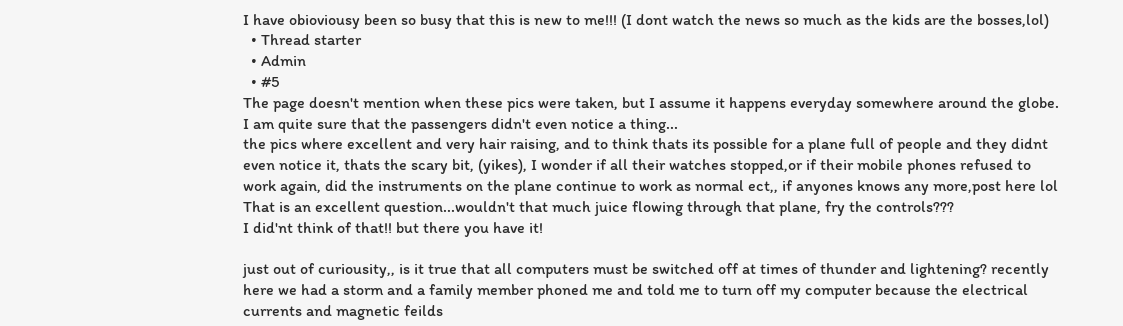I have obioviousy been so busy that this is new to me!!! (I dont watch the news so much as the kids are the bosses,lol)
  • Thread starter
  • Admin
  • #5
The page doesn't mention when these pics were taken, but I assume it happens everyday somewhere around the globe. I am quite sure that the passengers didn't even notice a thing...
the pics where excellent and very hair raising, and to think thats its possible for a plane full of people and they didnt even notice it, thats the scary bit, (yikes), I wonder if all their watches stopped,or if their mobile phones refused to work again, did the instruments on the plane continue to work as normal ect,, if anyones knows any more,post here lol
That is an excellent question...wouldn't that much juice flowing through that plane, fry the controls???
I did'nt think of that!! but there you have it!

just out of curiousity,, is it true that all computers must be switched off at times of thunder and lightening? recently here we had a storm and a family member phoned me and told me to turn off my computer because the electrical currents and magnetic feilds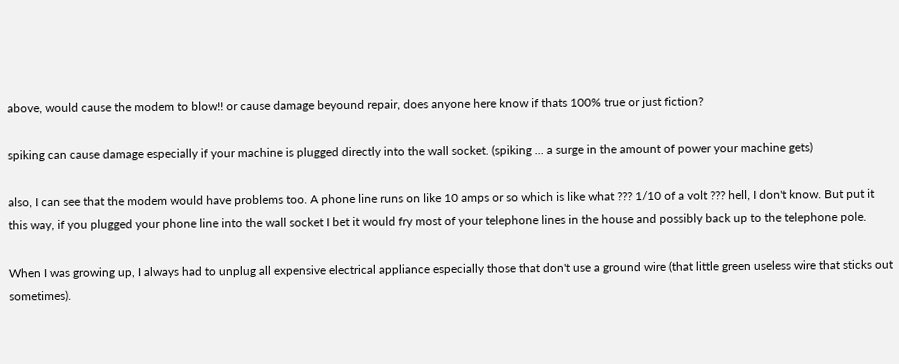above, would cause the modem to blow!! or cause damage beyound repair, does anyone here know if thats 100% true or just fiction?

spiking can cause damage especially if your machine is plugged directly into the wall socket. (spiking ... a surge in the amount of power your machine gets)

also, I can see that the modem would have problems too. A phone line runs on like 10 amps or so which is like what ??? 1/10 of a volt ??? hell, I don't know. But put it this way, if you plugged your phone line into the wall socket I bet it would fry most of your telephone lines in the house and possibly back up to the telephone pole.

When I was growing up, I always had to unplug all expensive electrical appliance especially those that don't use a ground wire (that little green useless wire that sticks out sometimes).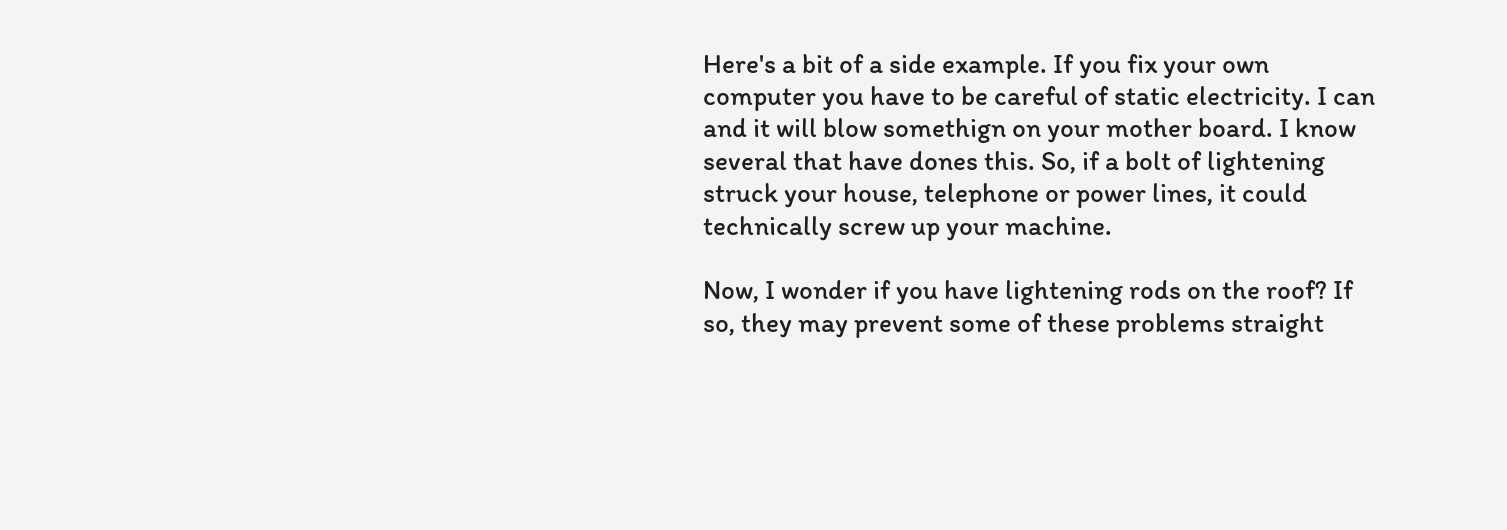Here's a bit of a side example. If you fix your own computer you have to be careful of static electricity. I can and it will blow somethign on your mother board. I know several that have dones this. So, if a bolt of lightening struck your house, telephone or power lines, it could technically screw up your machine.

Now, I wonder if you have lightening rods on the roof? If so, they may prevent some of these problems straight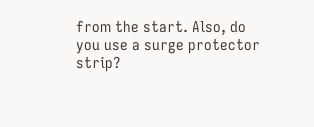from the start. Also, do you use a surge protector strip?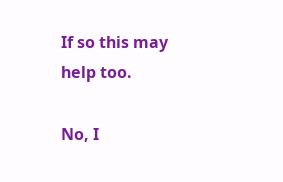If so this may help too.

No, I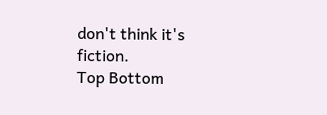don't think it's fiction.
Top Bottom